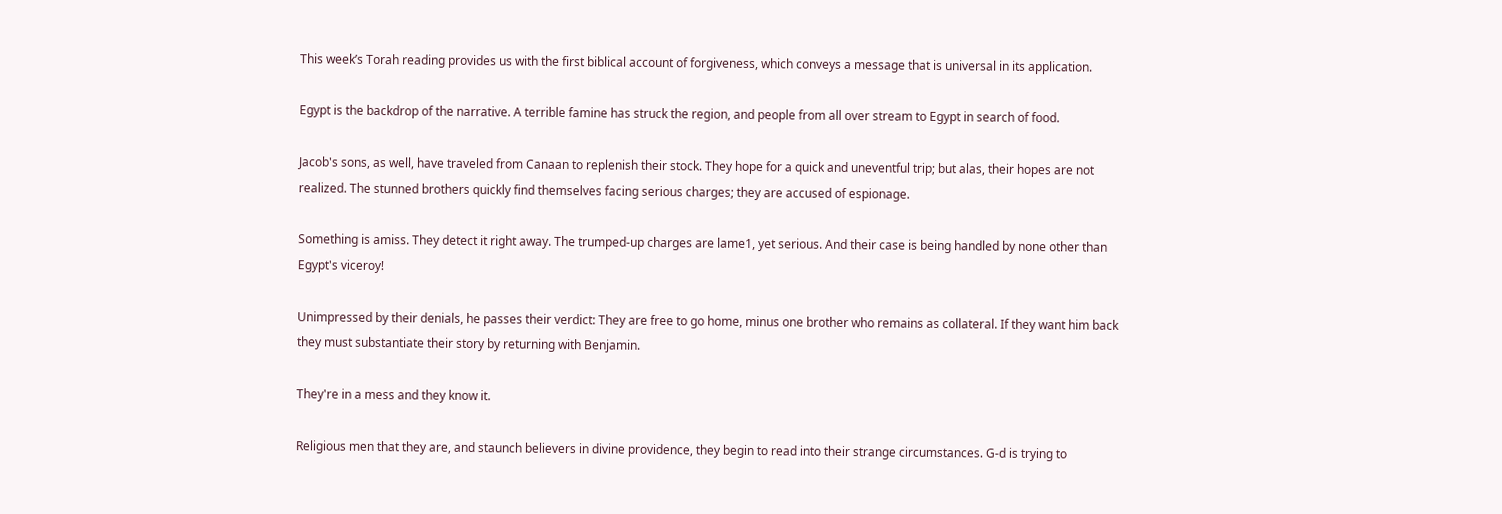This week’s Torah reading provides us with the first biblical account of forgiveness, which conveys a message that is universal in its application.

Egypt is the backdrop of the narrative. A terrible famine has struck the region, and people from all over stream to Egypt in search of food.

Jacob's sons, as well, have traveled from Canaan to replenish their stock. They hope for a quick and uneventful trip; but alas, their hopes are not realized. The stunned brothers quickly find themselves facing serious charges; they are accused of espionage.

Something is amiss. They detect it right away. The trumped-up charges are lame1, yet serious. And their case is being handled by none other than Egypt's viceroy!

Unimpressed by their denials, he passes their verdict: They are free to go home, minus one brother who remains as collateral. If they want him back they must substantiate their story by returning with Benjamin.

They're in a mess and they know it.

Religious men that they are, and staunch believers in divine providence, they begin to read into their strange circumstances. G‑d is trying to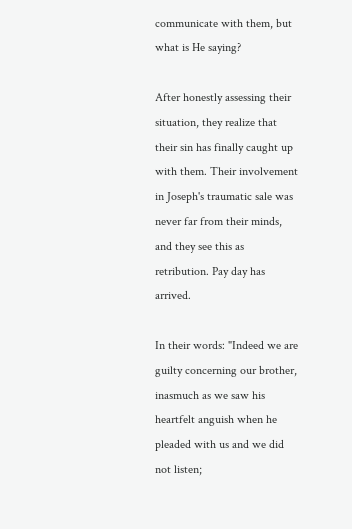communicate with them, but what is He saying?

After honestly assessing their situation, they realize that their sin has finally caught up with them. Their involvement in Joseph's traumatic sale was never far from their minds, and they see this as retribution. Pay day has arrived.

In their words: "Indeed we are guilty concerning our brother, inasmuch as we saw his heartfelt anguish when he pleaded with us and we did not listen;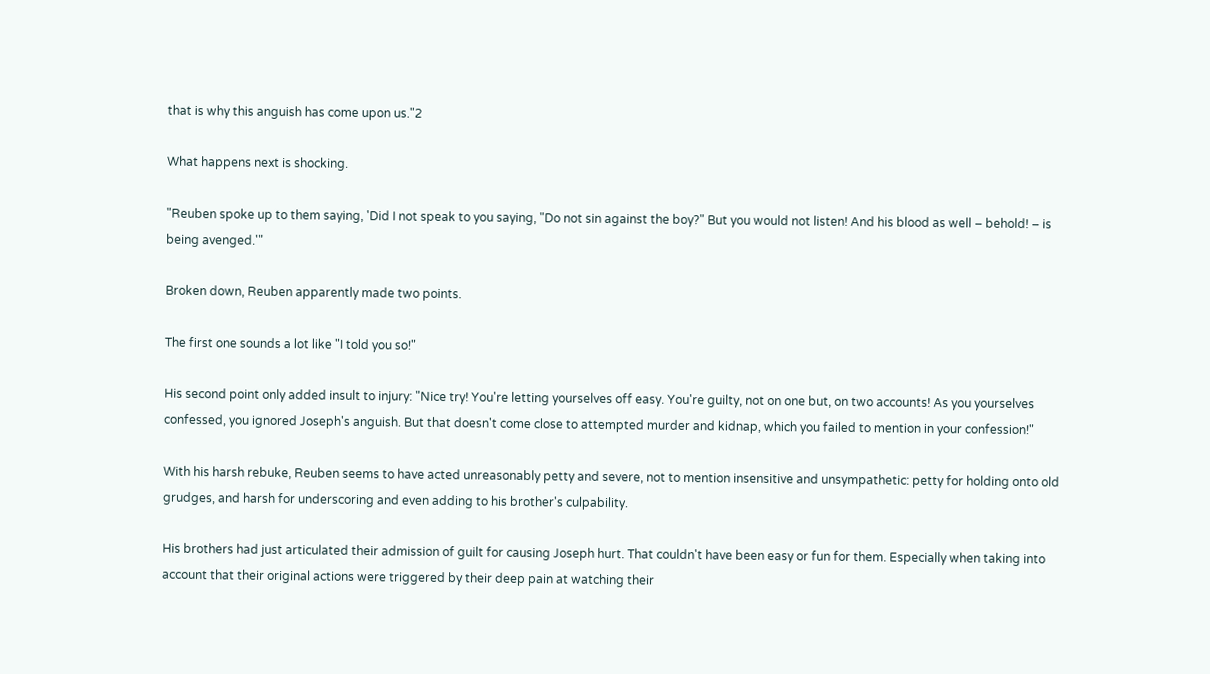that is why this anguish has come upon us."2

What happens next is shocking.

"Reuben spoke up to them saying, 'Did I not speak to you saying, "Do not sin against the boy?" But you would not listen! And his blood as well – behold! – is being avenged.'"

Broken down, Reuben apparently made two points.

The first one sounds a lot like "I told you so!"

His second point only added insult to injury: "Nice try! You're letting yourselves off easy. You're guilty, not on one but, on two accounts! As you yourselves confessed, you ignored Joseph's anguish. But that doesn't come close to attempted murder and kidnap, which you failed to mention in your confession!"

With his harsh rebuke, Reuben seems to have acted unreasonably petty and severe, not to mention insensitive and unsympathetic: petty for holding onto old grudges, and harsh for underscoring and even adding to his brother's culpability.

His brothers had just articulated their admission of guilt for causing Joseph hurt. That couldn't have been easy or fun for them. Especially when taking into account that their original actions were triggered by their deep pain at watching their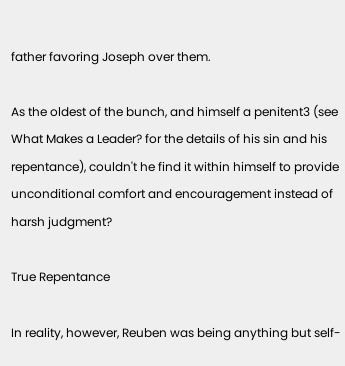father favoring Joseph over them.

As the oldest of the bunch, and himself a penitent3 (see What Makes a Leader? for the details of his sin and his repentance), couldn't he find it within himself to provide unconditional comfort and encouragement instead of harsh judgment?

True Repentance

In reality, however, Reuben was being anything but self-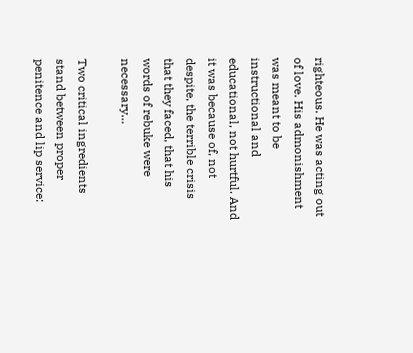righteous. He was acting out of love. His admonishment was meant to be instructional and educational, not hurtful. And it was because of, not despite, the terrible crisis that they faced, that his words of rebuke were necessary…

Two critical ingredients stand between proper penitence and lip service: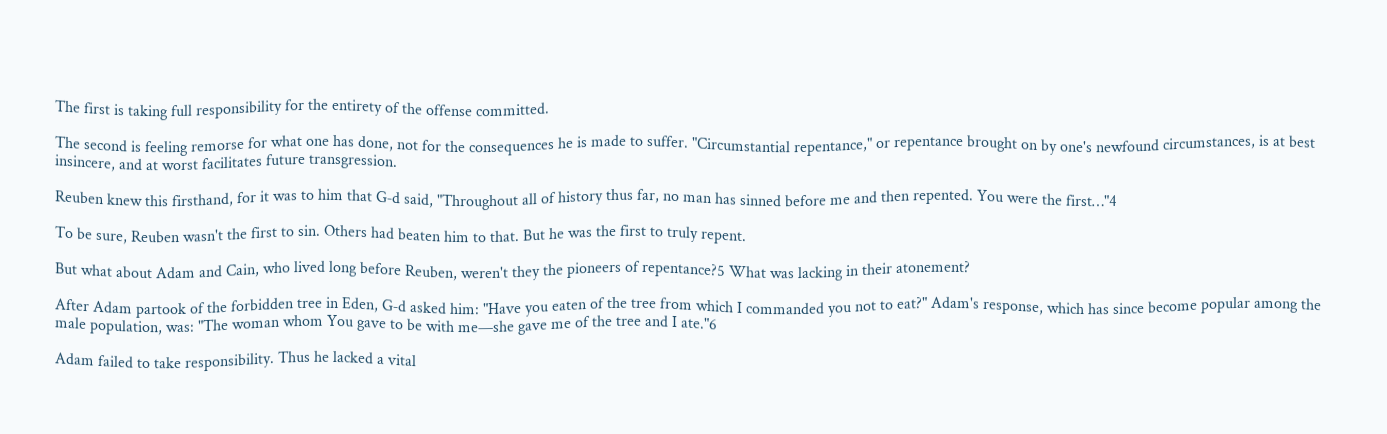The first is taking full responsibility for the entirety of the offense committed.

The second is feeling remorse for what one has done, not for the consequences he is made to suffer. "Circumstantial repentance," or repentance brought on by one's newfound circumstances, is at best insincere, and at worst facilitates future transgression.

Reuben knew this firsthand, for it was to him that G‑d said, "Throughout all of history thus far, no man has sinned before me and then repented. You were the first…"4

To be sure, Reuben wasn't the first to sin. Others had beaten him to that. But he was the first to truly repent.

But what about Adam and Cain, who lived long before Reuben, weren't they the pioneers of repentance?5 What was lacking in their atonement?

After Adam partook of the forbidden tree in Eden, G‑d asked him: "Have you eaten of the tree from which I commanded you not to eat?" Adam's response, which has since become popular among the male population, was: "The woman whom You gave to be with me—she gave me of the tree and I ate."6

Adam failed to take responsibility. Thus he lacked a vital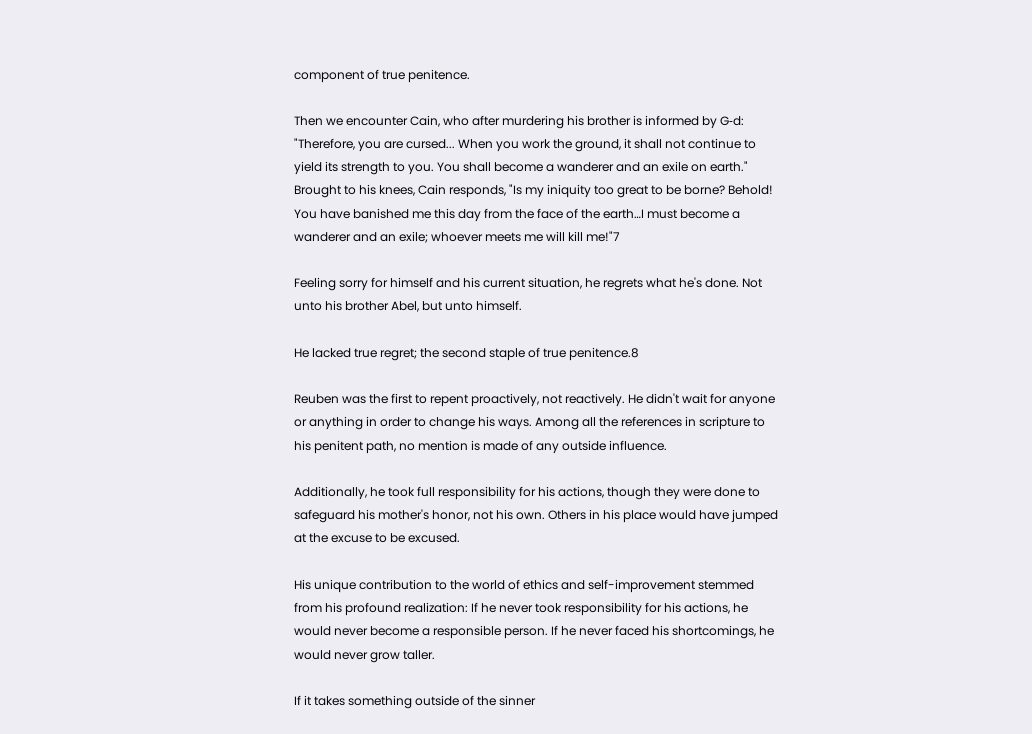component of true penitence.

Then we encounter Cain, who after murdering his brother is informed by G‑d: "Therefore, you are cursed... When you work the ground, it shall not continue to yield its strength to you. You shall become a wanderer and an exile on earth." Brought to his knees, Cain responds, "Is my iniquity too great to be borne? Behold! You have banished me this day from the face of the earth…I must become a wanderer and an exile; whoever meets me will kill me!"7

Feeling sorry for himself and his current situation, he regrets what he's done. Not unto his brother Abel, but unto himself.

He lacked true regret; the second staple of true penitence.8

Reuben was the first to repent proactively, not reactively. He didn't wait for anyone or anything in order to change his ways. Among all the references in scripture to his penitent path, no mention is made of any outside influence.

Additionally, he took full responsibility for his actions, though they were done to safeguard his mother's honor, not his own. Others in his place would have jumped at the excuse to be excused.

His unique contribution to the world of ethics and self-improvement stemmed from his profound realization: If he never took responsibility for his actions, he would never become a responsible person. If he never faced his shortcomings, he would never grow taller.

If it takes something outside of the sinner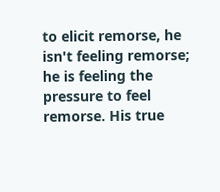to elicit remorse, he isn't feeling remorse; he is feeling the pressure to feel remorse. His true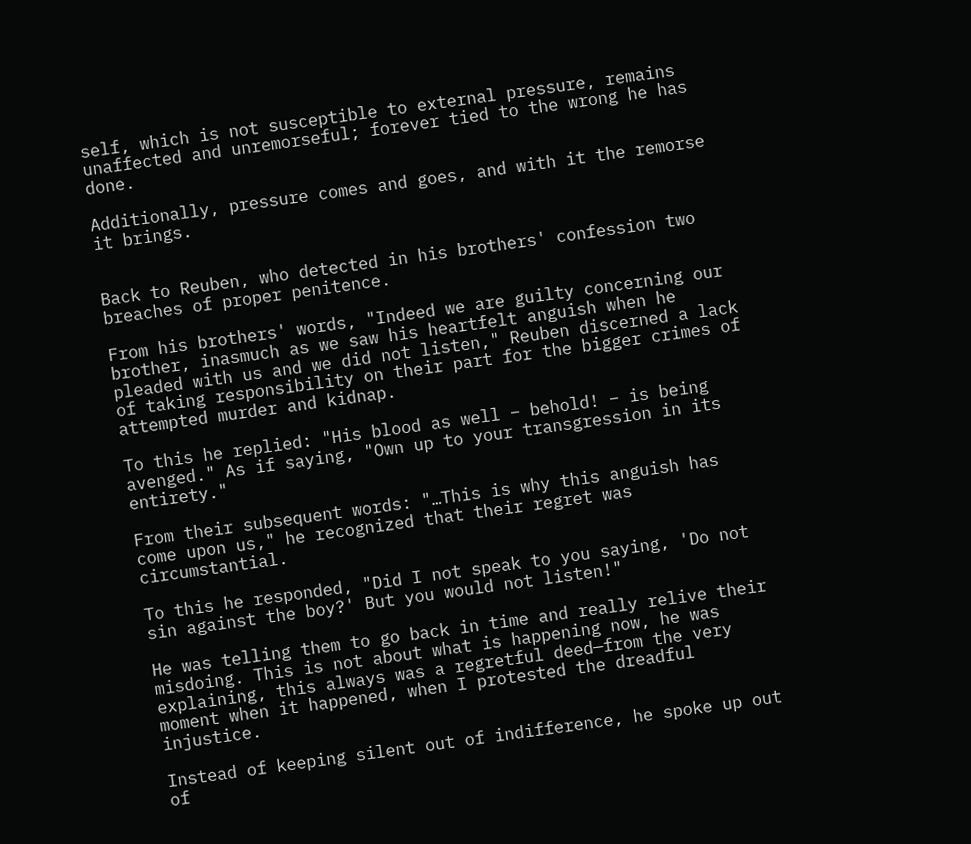self, which is not susceptible to external pressure, remains unaffected and unremorseful; forever tied to the wrong he has done.

Additionally, pressure comes and goes, and with it the remorse it brings.


Back to Reuben, who detected in his brothers' confession two breaches of proper penitence.

From his brothers' words, "Indeed we are guilty concerning our brother, inasmuch as we saw his heartfelt anguish when he pleaded with us and we did not listen," Reuben discerned a lack of taking responsibility on their part for the bigger crimes of attempted murder and kidnap.

To this he replied: "His blood as well – behold! – is being avenged." As if saying, "Own up to your transgression in its entirety."

From their subsequent words: "…This is why this anguish has come upon us," he recognized that their regret was circumstantial.

To this he responded, "Did I not speak to you saying, 'Do not sin against the boy?' But you would not listen!"

He was telling them to go back in time and really relive their misdoing. This is not about what is happening now, he was explaining, this always was a regretful deed—from the very moment when it happened, when I protested the dreadful injustice.

Instead of keeping silent out of indifference, he spoke up out of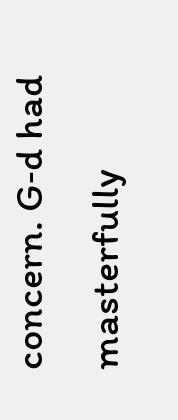concern. G‑d had masterfully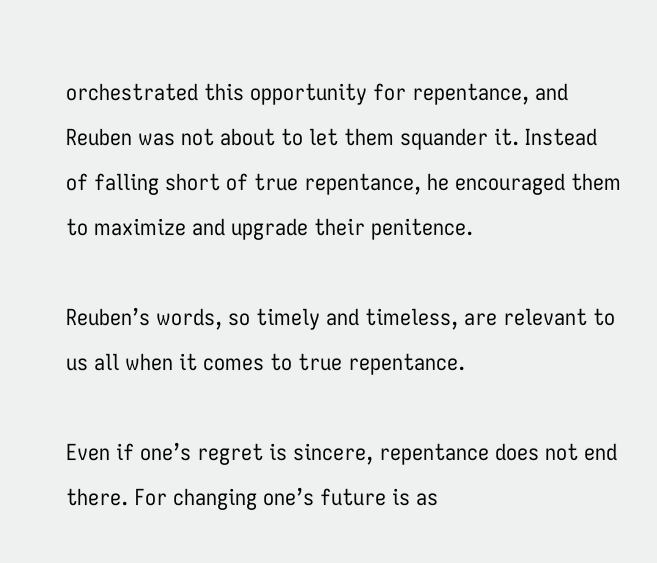orchestrated this opportunity for repentance, and Reuben was not about to let them squander it. Instead of falling short of true repentance, he encouraged them to maximize and upgrade their penitence.

Reuben’s words, so timely and timeless, are relevant to us all when it comes to true repentance.

Even if one’s regret is sincere, repentance does not end there. For changing one’s future is as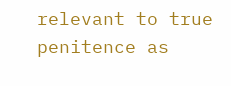relevant to true penitence as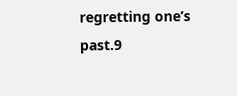regretting one’s past.9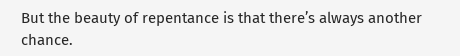But the beauty of repentance is that there’s always another chance.